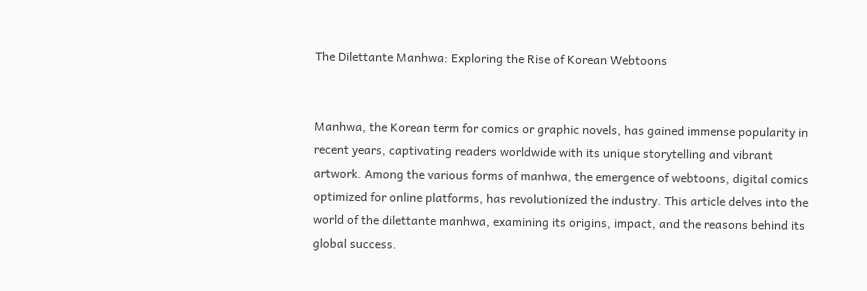The Dilettante Manhwa: Exploring the Rise of Korean Webtoons


Manhwa, the Korean term for comics or graphic novels, has gained immense popularity in recent years, captivating readers worldwide with its unique storytelling and vibrant artwork. Among the various forms of manhwa, the emergence of webtoons, digital comics optimized for online platforms, has revolutionized the industry. This article delves into the world of the dilettante manhwa, examining its origins, impact, and the reasons behind its global success.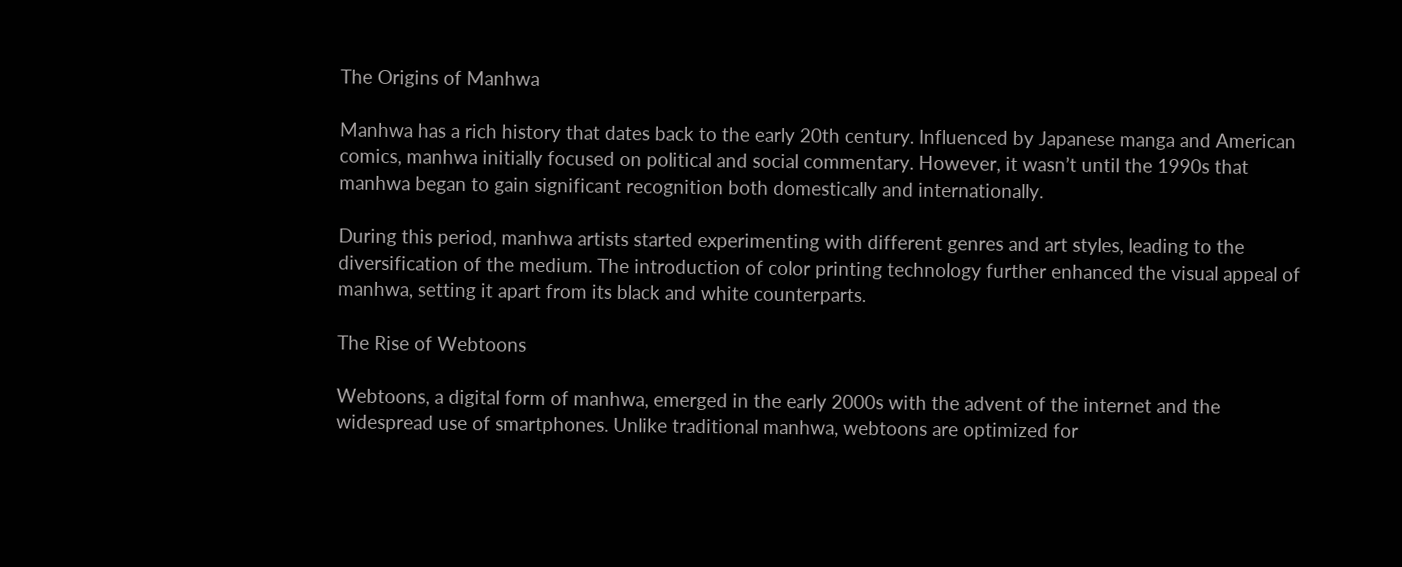The Origins of Manhwa

Manhwa has a rich history that dates back to the early 20th century. Influenced by Japanese manga and American comics, manhwa initially focused on political and social commentary. However, it wasn’t until the 1990s that manhwa began to gain significant recognition both domestically and internationally.

During this period, manhwa artists started experimenting with different genres and art styles, leading to the diversification of the medium. The introduction of color printing technology further enhanced the visual appeal of manhwa, setting it apart from its black and white counterparts.

The Rise of Webtoons

Webtoons, a digital form of manhwa, emerged in the early 2000s with the advent of the internet and the widespread use of smartphones. Unlike traditional manhwa, webtoons are optimized for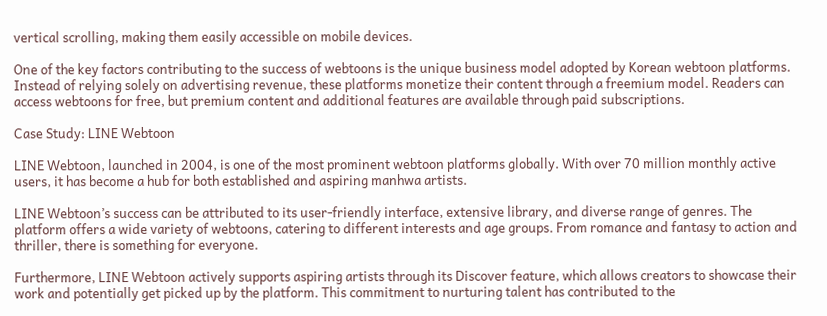vertical scrolling, making them easily accessible on mobile devices.

One of the key factors contributing to the success of webtoons is the unique business model adopted by Korean webtoon platforms. Instead of relying solely on advertising revenue, these platforms monetize their content through a freemium model. Readers can access webtoons for free, but premium content and additional features are available through paid subscriptions.

Case Study: LINE Webtoon

LINE Webtoon, launched in 2004, is one of the most prominent webtoon platforms globally. With over 70 million monthly active users, it has become a hub for both established and aspiring manhwa artists.

LINE Webtoon’s success can be attributed to its user-friendly interface, extensive library, and diverse range of genres. The platform offers a wide variety of webtoons, catering to different interests and age groups. From romance and fantasy to action and thriller, there is something for everyone.

Furthermore, LINE Webtoon actively supports aspiring artists through its Discover feature, which allows creators to showcase their work and potentially get picked up by the platform. This commitment to nurturing talent has contributed to the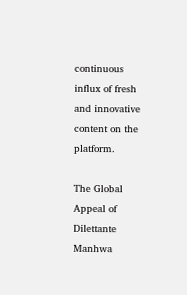continuous influx of fresh and innovative content on the platform.

The Global Appeal of Dilettante Manhwa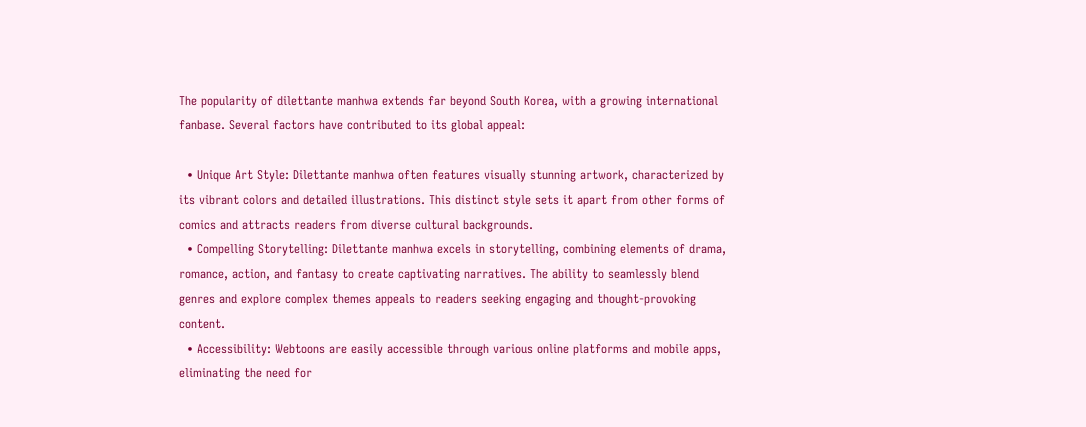The popularity of dilettante manhwa extends far beyond South Korea, with a growing international fanbase. Several factors have contributed to its global appeal:

  • Unique Art Style: Dilettante manhwa often features visually stunning artwork, characterized by its vibrant colors and detailed illustrations. This distinct style sets it apart from other forms of comics and attracts readers from diverse cultural backgrounds.
  • Compelling Storytelling: Dilettante manhwa excels in storytelling, combining elements of drama, romance, action, and fantasy to create captivating narratives. The ability to seamlessly blend genres and explore complex themes appeals to readers seeking engaging and thought-provoking content.
  • Accessibility: Webtoons are easily accessible through various online platforms and mobile apps, eliminating the need for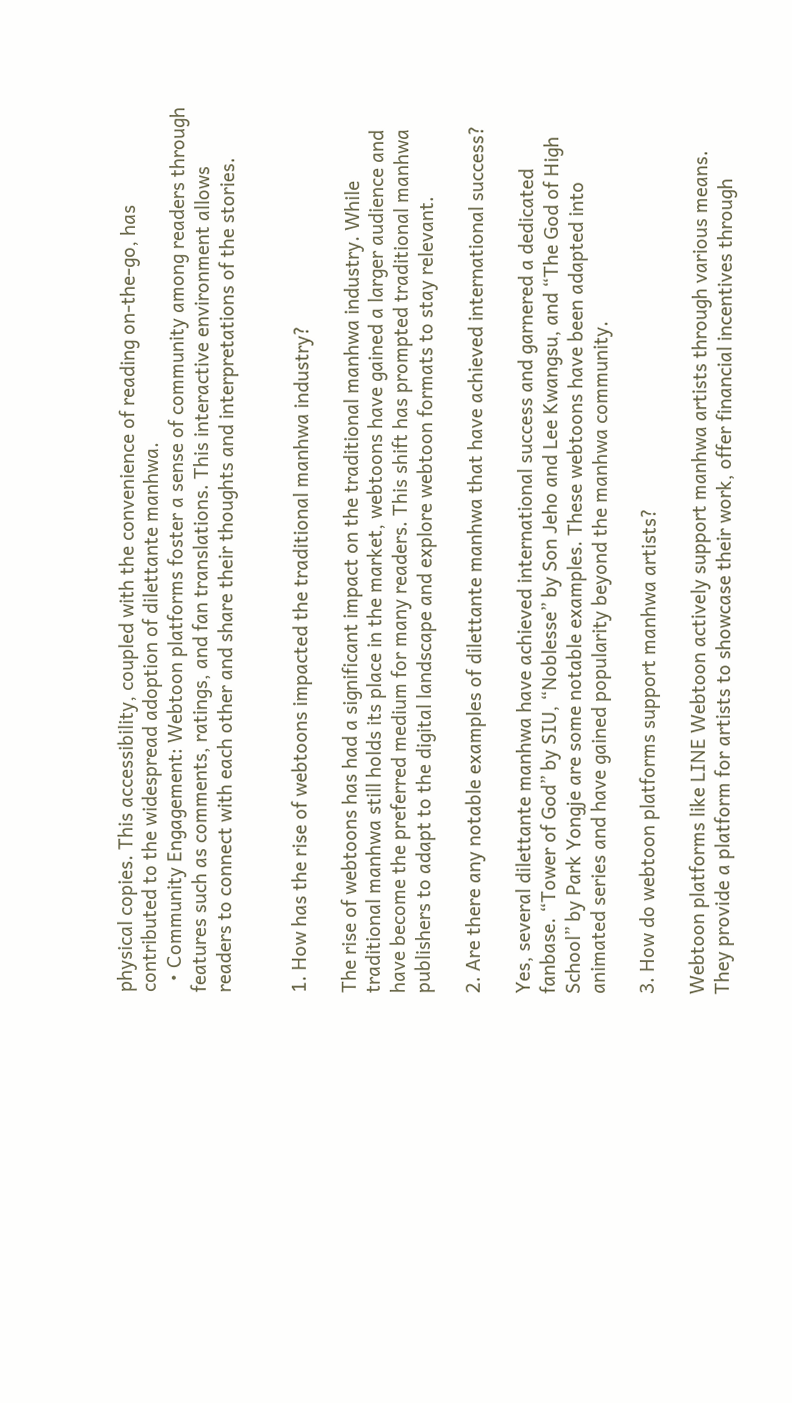physical copies. This accessibility, coupled with the convenience of reading on-the-go, has contributed to the widespread adoption of dilettante manhwa.
  • Community Engagement: Webtoon platforms foster a sense of community among readers through features such as comments, ratings, and fan translations. This interactive environment allows readers to connect with each other and share their thoughts and interpretations of the stories.


1. How has the rise of webtoons impacted the traditional manhwa industry?

The rise of webtoons has had a significant impact on the traditional manhwa industry. While traditional manhwa still holds its place in the market, webtoons have gained a larger audience and have become the preferred medium for many readers. This shift has prompted traditional manhwa publishers to adapt to the digital landscape and explore webtoon formats to stay relevant.

2. Are there any notable examples of dilettante manhwa that have achieved international success?

Yes, several dilettante manhwa have achieved international success and garnered a dedicated fanbase. “Tower of God” by SIU, “Noblesse” by Son Jeho and Lee Kwangsu, and “The God of High School” by Park Yongje are some notable examples. These webtoons have been adapted into animated series and have gained popularity beyond the manhwa community.

3. How do webtoon platforms support manhwa artists?

Webtoon platforms like LINE Webtoon actively support manhwa artists through various means. They provide a platform for artists to showcase their work, offer financial incentives through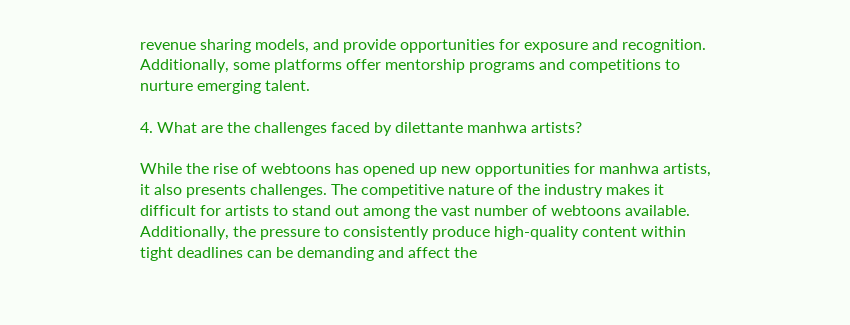revenue sharing models, and provide opportunities for exposure and recognition. Additionally, some platforms offer mentorship programs and competitions to nurture emerging talent.

4. What are the challenges faced by dilettante manhwa artists?

While the rise of webtoons has opened up new opportunities for manhwa artists, it also presents challenges. The competitive nature of the industry makes it difficult for artists to stand out among the vast number of webtoons available. Additionally, the pressure to consistently produce high-quality content within tight deadlines can be demanding and affect the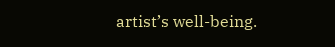artist’s well-being.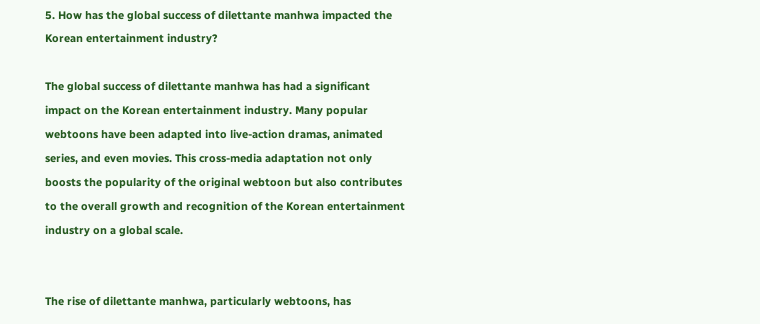5. How has the global success of dilettante manhwa impacted the Korean entertainment industry?

The global success of dilettante manhwa has had a significant impact on the Korean entertainment industry. Many popular webtoons have been adapted into live-action dramas, animated series, and even movies. This cross-media adaptation not only boosts the popularity of the original webtoon but also contributes to the overall growth and recognition of the Korean entertainment industry on a global scale.


The rise of dilettante manhwa, particularly webtoons, has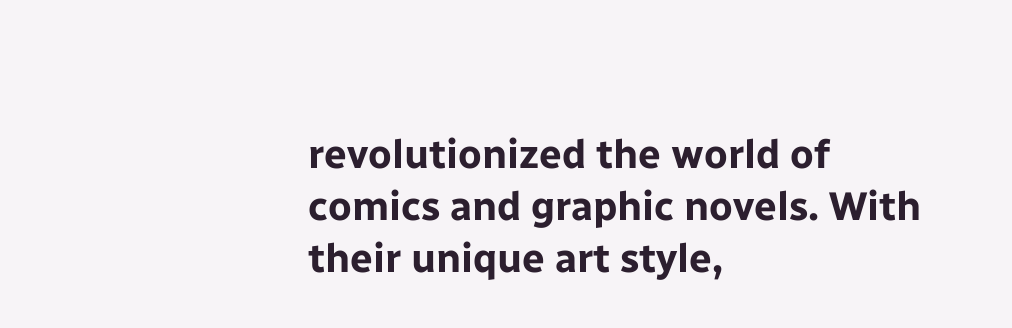revolutionized the world of comics and graphic novels. With their unique art style,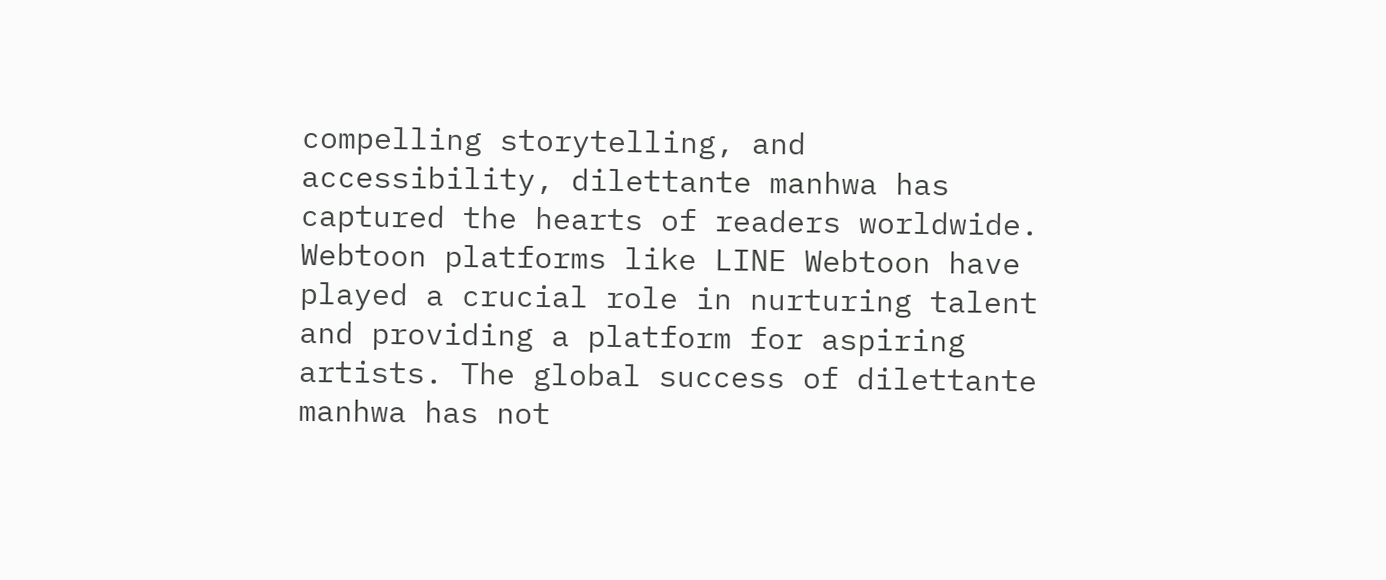compelling storytelling, and accessibility, dilettante manhwa has captured the hearts of readers worldwide. Webtoon platforms like LINE Webtoon have played a crucial role in nurturing talent and providing a platform for aspiring artists. The global success of dilettante manhwa has not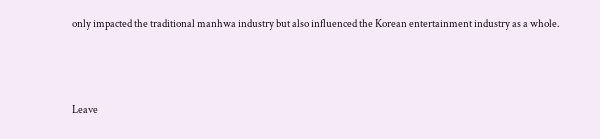only impacted the traditional manhwa industry but also influenced the Korean entertainment industry as a whole.



Leave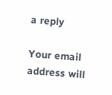a reply

Your email address will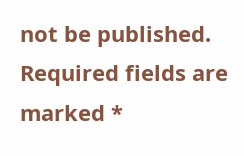not be published. Required fields are marked *